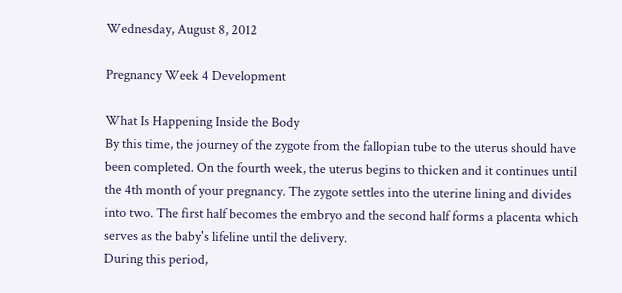Wednesday, August 8, 2012

Pregnancy Week 4 Development

What Is Happening Inside the Body
By this time, the journey of the zygote from the fallopian tube to the uterus should have been completed. On the fourth week, the uterus begins to thicken and it continues until the 4th month of your pregnancy. The zygote settles into the uterine lining and divides into two. The first half becomes the embryo and the second half forms a placenta which serves as the baby's lifeline until the delivery.
During this period,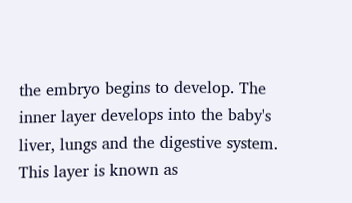the embryo begins to develop. The inner layer develops into the baby's liver, lungs and the digestive system. This layer is known as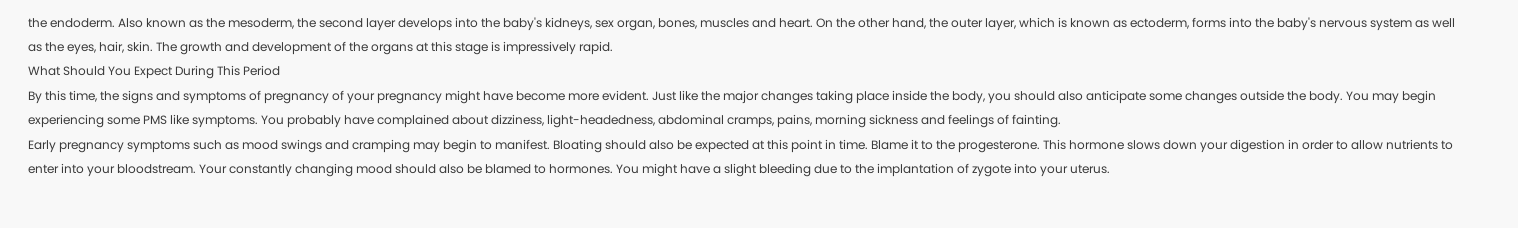the endoderm. Also known as the mesoderm, the second layer develops into the baby's kidneys, sex organ, bones, muscles and heart. On the other hand, the outer layer, which is known as ectoderm, forms into the baby's nervous system as well as the eyes, hair, skin. The growth and development of the organs at this stage is impressively rapid.
What Should You Expect During This Period
By this time, the signs and symptoms of pregnancy of your pregnancy might have become more evident. Just like the major changes taking place inside the body, you should also anticipate some changes outside the body. You may begin experiencing some PMS like symptoms. You probably have complained about dizziness, light-headedness, abdominal cramps, pains, morning sickness and feelings of fainting.
Early pregnancy symptoms such as mood swings and cramping may begin to manifest. Bloating should also be expected at this point in time. Blame it to the progesterone. This hormone slows down your digestion in order to allow nutrients to enter into your bloodstream. Your constantly changing mood should also be blamed to hormones. You might have a slight bleeding due to the implantation of zygote into your uterus.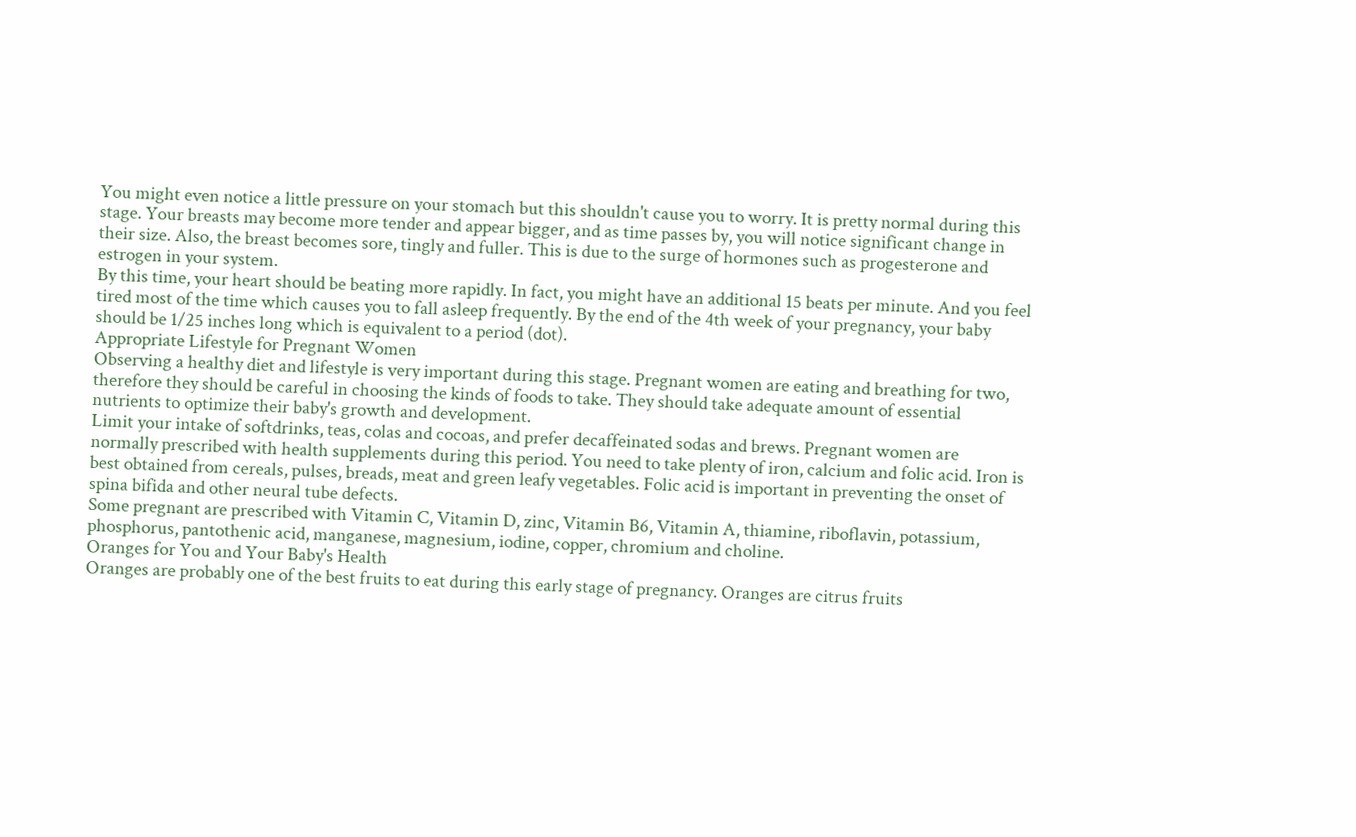You might even notice a little pressure on your stomach but this shouldn't cause you to worry. It is pretty normal during this stage. Your breasts may become more tender and appear bigger, and as time passes by, you will notice significant change in their size. Also, the breast becomes sore, tingly and fuller. This is due to the surge of hormones such as progesterone and estrogen in your system.
By this time, your heart should be beating more rapidly. In fact, you might have an additional 15 beats per minute. And you feel tired most of the time which causes you to fall asleep frequently. By the end of the 4th week of your pregnancy, your baby should be 1/25 inches long which is equivalent to a period (dot).
Appropriate Lifestyle for Pregnant Women
Observing a healthy diet and lifestyle is very important during this stage. Pregnant women are eating and breathing for two, therefore they should be careful in choosing the kinds of foods to take. They should take adequate amount of essential nutrients to optimize their baby's growth and development.
Limit your intake of softdrinks, teas, colas and cocoas, and prefer decaffeinated sodas and brews. Pregnant women are normally prescribed with health supplements during this period. You need to take plenty of iron, calcium and folic acid. Iron is best obtained from cereals, pulses, breads, meat and green leafy vegetables. Folic acid is important in preventing the onset of spina bifida and other neural tube defects.
Some pregnant are prescribed with Vitamin C, Vitamin D, zinc, Vitamin B6, Vitamin A, thiamine, riboflavin, potassium, phosphorus, pantothenic acid, manganese, magnesium, iodine, copper, chromium and choline.
Oranges for You and Your Baby's Health
Oranges are probably one of the best fruits to eat during this early stage of pregnancy. Oranges are citrus fruits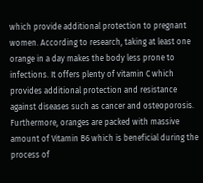which provide additional protection to pregnant women. According to research, taking at least one orange in a day makes the body less prone to infections. It offers plenty of vitamin C which provides additional protection and resistance against diseases such as cancer and osteoporosis.
Furthermore, oranges are packed with massive amount of Vitamin B6 which is beneficial during the process of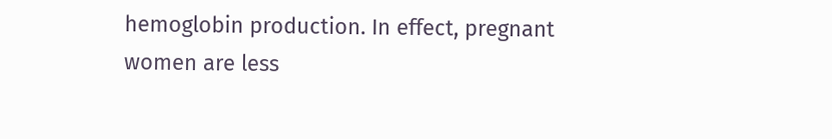hemoglobin production. In effect, pregnant women are less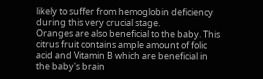likely to suffer from hemoglobin deficiency during this very crucial stage.
Oranges are also beneficial to the baby. This citrus fruit contains ample amount of folic acid and Vitamin B which are beneficial in the baby's brain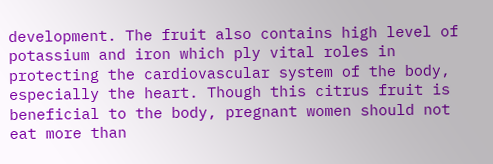development. The fruit also contains high level of potassium and iron which ply vital roles in protecting the cardiovascular system of the body, especially the heart. Though this citrus fruit is beneficial to the body, pregnant women should not eat more than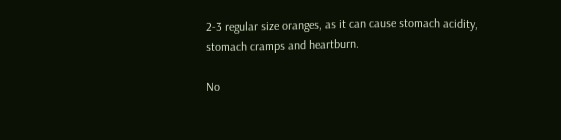2-3 regular size oranges, as it can cause stomach acidity, stomach cramps and heartburn.

No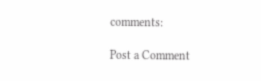comments:

Post a Comment